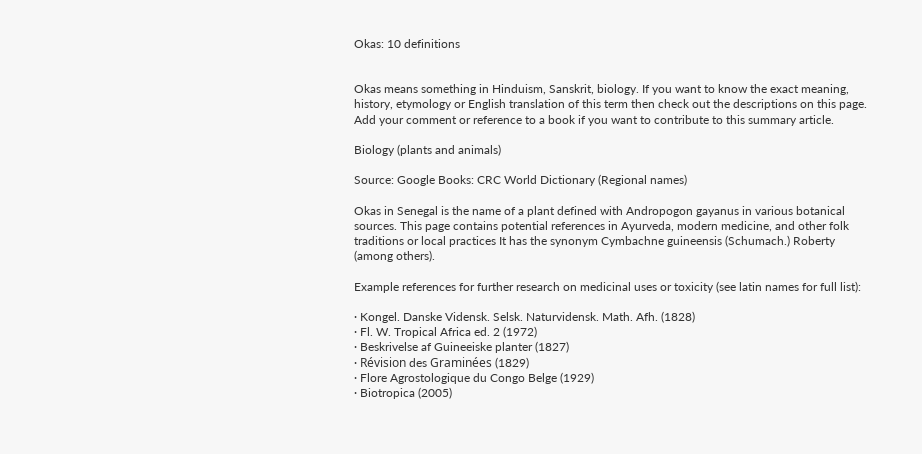Okas: 10 definitions


Okas means something in Hinduism, Sanskrit, biology. If you want to know the exact meaning, history, etymology or English translation of this term then check out the descriptions on this page. Add your comment or reference to a book if you want to contribute to this summary article.

Biology (plants and animals)

Source: Google Books: CRC World Dictionary (Regional names)

Okas in Senegal is the name of a plant defined with Andropogon gayanus in various botanical sources. This page contains potential references in Ayurveda, modern medicine, and other folk traditions or local practices It has the synonym Cymbachne guineensis (Schumach.) Roberty (among others).

Example references for further research on medicinal uses or toxicity (see latin names for full list):

· Kongel. Danske Vidensk. Selsk. Naturvidensk. Math. Afh. (1828)
· Fl. W. Tropical Africa ed. 2 (1972)
· Beskrivelse af Guineeiske planter (1827)
· Révision des Graminées (1829)
· Flore Agrostologique du Congo Belge (1929)
· Biotropica (2005)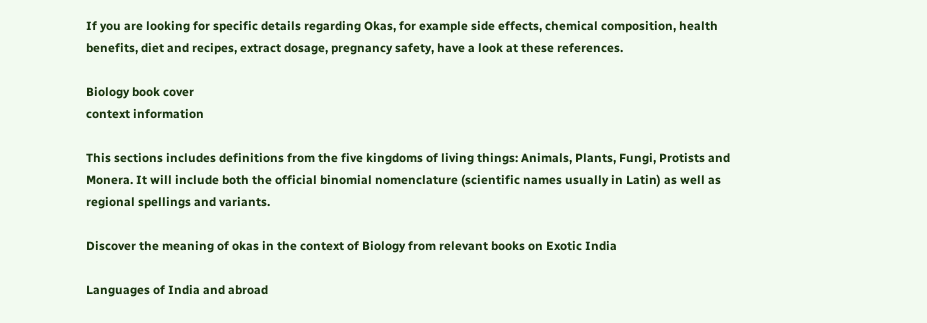If you are looking for specific details regarding Okas, for example side effects, chemical composition, health benefits, diet and recipes, extract dosage, pregnancy safety, have a look at these references.

Biology book cover
context information

This sections includes definitions from the five kingdoms of living things: Animals, Plants, Fungi, Protists and Monera. It will include both the official binomial nomenclature (scientific names usually in Latin) as well as regional spellings and variants.

Discover the meaning of okas in the context of Biology from relevant books on Exotic India

Languages of India and abroad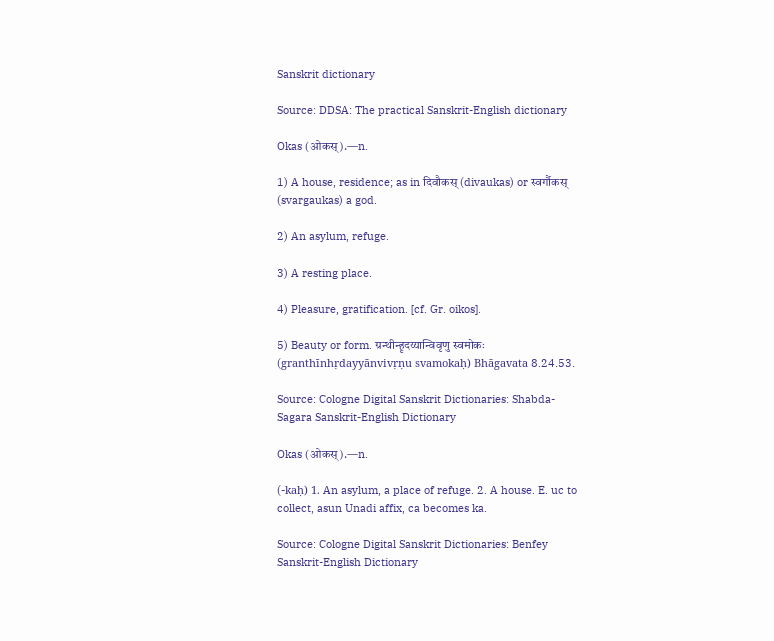Sanskrit dictionary

Source: DDSA: The practical Sanskrit-English dictionary

Okas (ओकस्).—n.

1) A house, residence; as in दिवौकस् (divaukas) or स्वर्गौकस् (svargaukas) a god.

2) An asylum, refuge.

3) A resting place.

4) Pleasure, gratification. [cf. Gr. oikos].

5) Beauty or form. ग्रन्थीन्हृदय्यान्विवृणु स्वमोकः (granthīnhṛdayyānvivṛṇu svamokaḥ) Bhāgavata 8.24.53.

Source: Cologne Digital Sanskrit Dictionaries: Shabda-Sagara Sanskrit-English Dictionary

Okas (ओकस्).—n.

(-kaḥ) 1. An asylum, a place of refuge. 2. A house. E. uc to collect, asun Unadi affix, ca becomes ka.

Source: Cologne Digital Sanskrit Dictionaries: Benfey Sanskrit-English Dictionary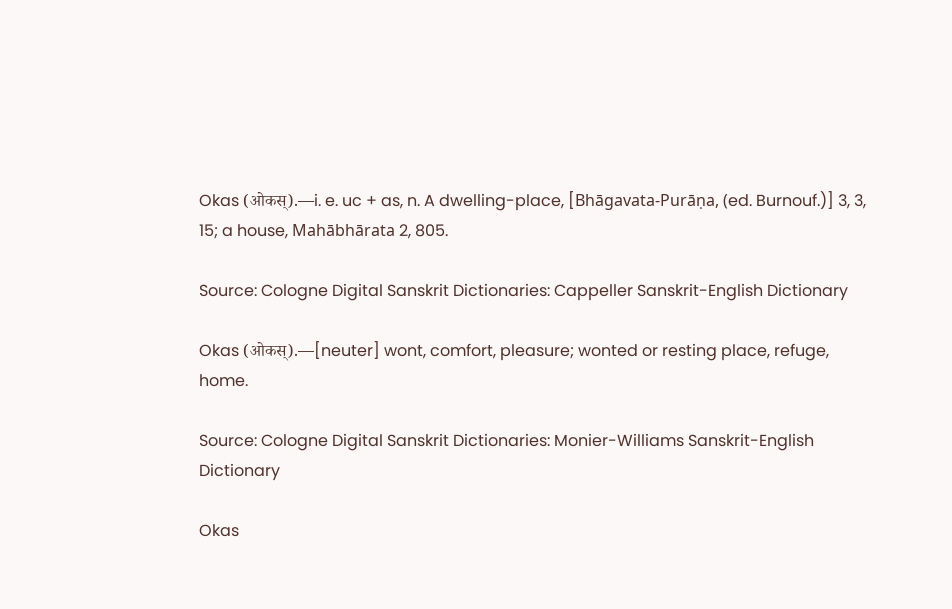Okas (ओकस्).—i. e. uc + as, n. A dwelling-place, [Bhāgavata-Purāṇa, (ed. Burnouf.)] 3, 3, 15; a house, Mahābhārata 2, 805.

Source: Cologne Digital Sanskrit Dictionaries: Cappeller Sanskrit-English Dictionary

Okas (ओकस्).—[neuter] wont, comfort, pleasure; wonted or resting place, refuge, home.

Source: Cologne Digital Sanskrit Dictionaries: Monier-Williams Sanskrit-English Dictionary

Okas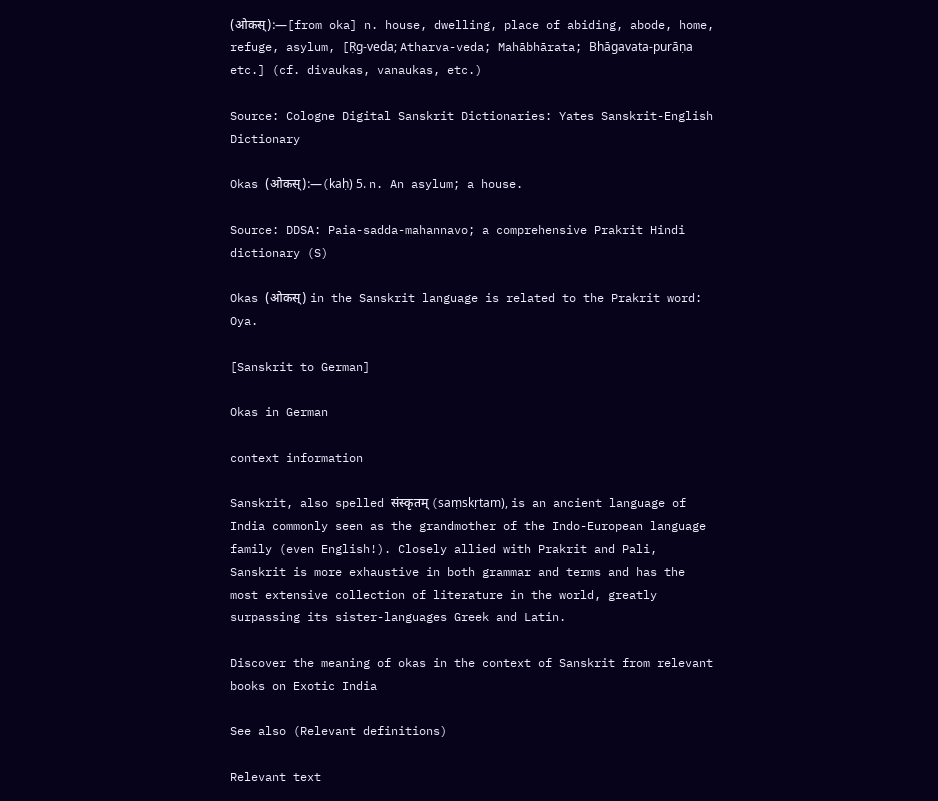(ओकस्):—[from oka] n. house, dwelling, place of abiding, abode, home, refuge, asylum, [Ṛg-veda; Atharva-veda; Mahābhārata; Bhāgavata-purāṇa etc.] (cf. divaukas, vanaukas, etc.)

Source: Cologne Digital Sanskrit Dictionaries: Yates Sanskrit-English Dictionary

Okas (ओकस्):—(kaḥ) 5. n. An asylum; a house.

Source: DDSA: Paia-sadda-mahannavo; a comprehensive Prakrit Hindi dictionary (S)

Okas (ओकस्) in the Sanskrit language is related to the Prakrit word: Oya.

[Sanskrit to German]

Okas in German

context information

Sanskrit, also spelled संस्कृतम् (saṃskṛtam), is an ancient language of India commonly seen as the grandmother of the Indo-European language family (even English!). Closely allied with Prakrit and Pali, Sanskrit is more exhaustive in both grammar and terms and has the most extensive collection of literature in the world, greatly surpassing its sister-languages Greek and Latin.

Discover the meaning of okas in the context of Sanskrit from relevant books on Exotic India

See also (Relevant definitions)

Relevant text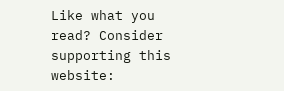Like what you read? Consider supporting this website: